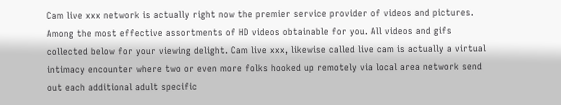Cam live xxx network is actually right now the premier service provider of videos and pictures. Among the most effective assortments of HD videos obtainable for you. All videos and gifs collected below for your viewing delight. Cam live xxx, likewise called live cam is actually a virtual intimacy encounter where two or even more folks hooked up remotely via local area network send out each additional adult specific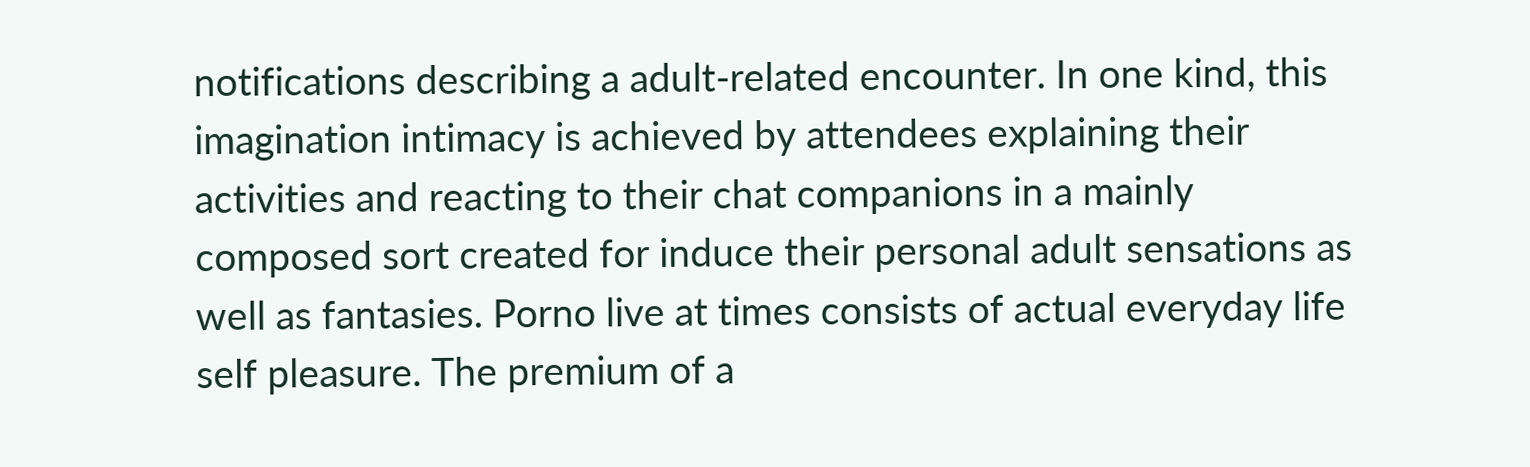notifications describing a adult-related encounter. In one kind, this imagination intimacy is achieved by attendees explaining their activities and reacting to their chat companions in a mainly composed sort created for induce their personal adult sensations as well as fantasies. Porno live at times consists of actual everyday life self pleasure. The premium of a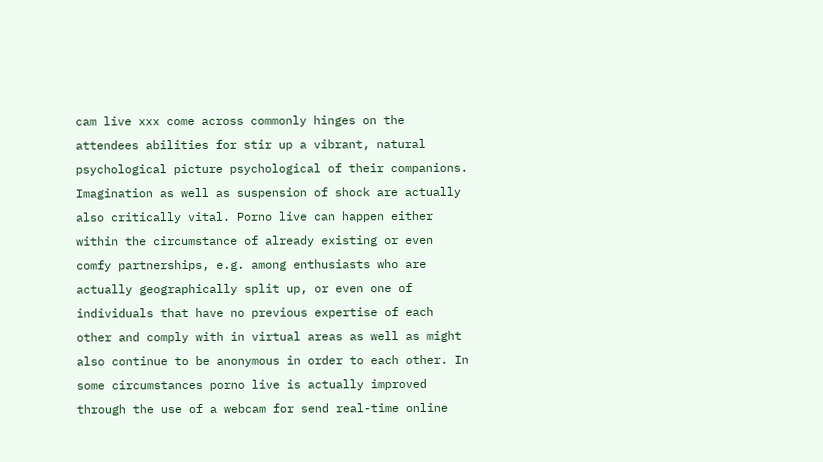cam live xxx come across commonly hinges on the attendees abilities for stir up a vibrant, natural psychological picture psychological of their companions. Imagination as well as suspension of shock are actually also critically vital. Porno live can happen either within the circumstance of already existing or even comfy partnerships, e.g. among enthusiasts who are actually geographically split up, or even one of individuals that have no previous expertise of each other and comply with in virtual areas as well as might also continue to be anonymous in order to each other. In some circumstances porno live is actually improved through the use of a webcam for send real-time online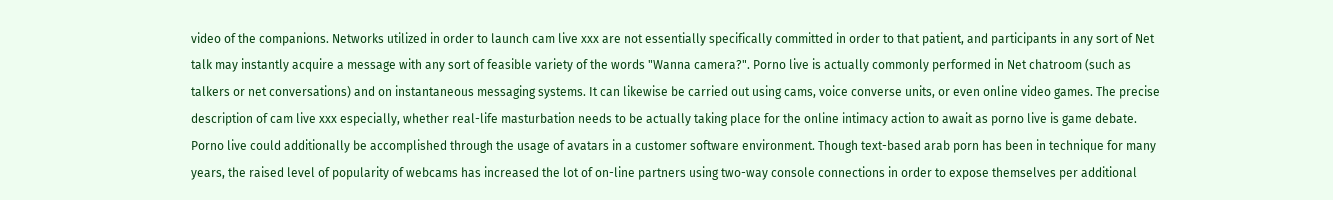video of the companions. Networks utilized in order to launch cam live xxx are not essentially specifically committed in order to that patient, and participants in any sort of Net talk may instantly acquire a message with any sort of feasible variety of the words "Wanna camera?". Porno live is actually commonly performed in Net chatroom (such as talkers or net conversations) and on instantaneous messaging systems. It can likewise be carried out using cams, voice converse units, or even online video games. The precise description of cam live xxx especially, whether real-life masturbation needs to be actually taking place for the online intimacy action to await as porno live is game debate. Porno live could additionally be accomplished through the usage of avatars in a customer software environment. Though text-based arab porn has been in technique for many years, the raised level of popularity of webcams has increased the lot of on-line partners using two-way console connections in order to expose themselves per additional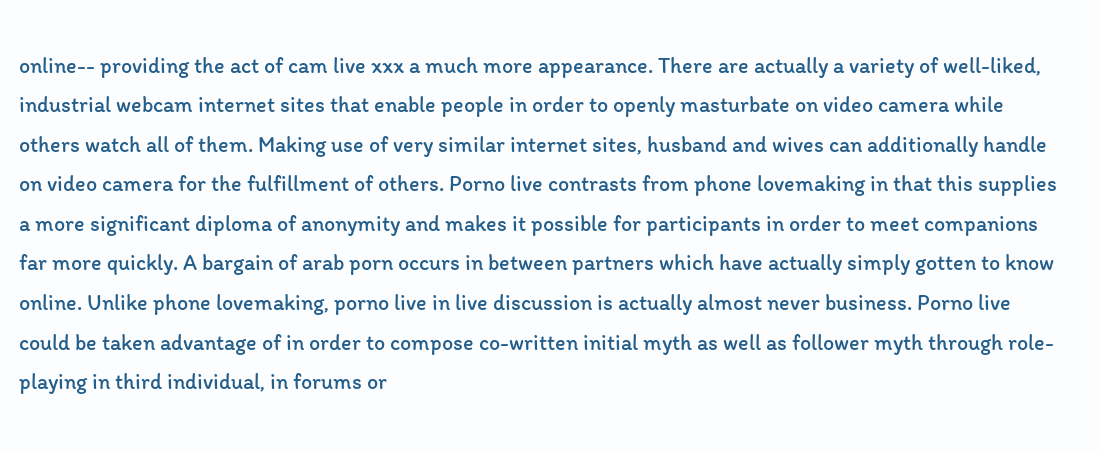online-- providing the act of cam live xxx a much more appearance. There are actually a variety of well-liked, industrial webcam internet sites that enable people in order to openly masturbate on video camera while others watch all of them. Making use of very similar internet sites, husband and wives can additionally handle on video camera for the fulfillment of others. Porno live contrasts from phone lovemaking in that this supplies a more significant diploma of anonymity and makes it possible for participants in order to meet companions far more quickly. A bargain of arab porn occurs in between partners which have actually simply gotten to know online. Unlike phone lovemaking, porno live in live discussion is actually almost never business. Porno live could be taken advantage of in order to compose co-written initial myth as well as follower myth through role-playing in third individual, in forums or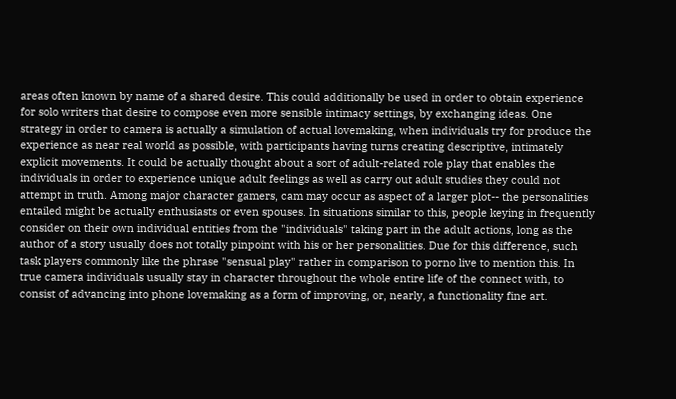areas often known by name of a shared desire. This could additionally be used in order to obtain experience for solo writers that desire to compose even more sensible intimacy settings, by exchanging ideas. One strategy in order to camera is actually a simulation of actual lovemaking, when individuals try for produce the experience as near real world as possible, with participants having turns creating descriptive, intimately explicit movements. It could be actually thought about a sort of adult-related role play that enables the individuals in order to experience unique adult feelings as well as carry out adult studies they could not attempt in truth. Among major character gamers, cam may occur as aspect of a larger plot-- the personalities entailed might be actually enthusiasts or even spouses. In situations similar to this, people keying in frequently consider on their own individual entities from the "individuals" taking part in the adult actions, long as the author of a story usually does not totally pinpoint with his or her personalities. Due for this difference, such task players commonly like the phrase "sensual play" rather in comparison to porno live to mention this. In true camera individuals usually stay in character throughout the whole entire life of the connect with, to consist of advancing into phone lovemaking as a form of improving, or, nearly, a functionality fine art.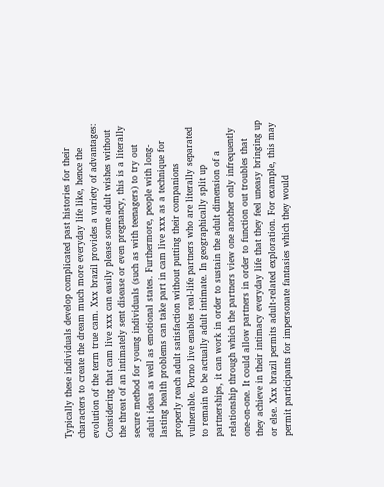Typically these individuals develop complicated past histories for their characters to create the dream much more everyday life like, hence the evolution of the term true cam. Xxx brazil provides a variety of advantages: Considering that cam live xxx can easily please some adult wishes without the threat of an intimately sent disease or even pregnancy, this is a literally secure method for young individuals (such as with teenagers) to try out adult ideas as well as emotional states. Furthermore, people with long-lasting health problems can take part in cam live xxx as a technique for properly reach adult satisfaction without putting their companions vulnerable. Porno live enables real-life partners who are literally separated to remain to be actually adult intimate. In geographically split up partnerships, it can work in order to sustain the adult dimension of a relationship through which the partners view one another only infrequently one-on-one. It could allow partners in order to function out troubles that they achieve in their intimacy everyday life that they feel uneasy bringing up or else. Xxx brazil permits adult-related exploration. For example, this may permit participants for impersonate fantasies which they would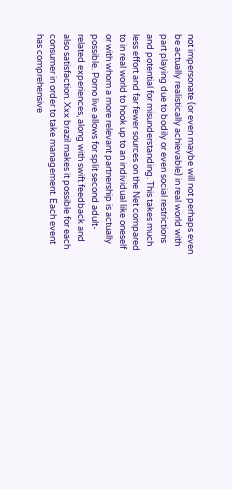not impersonate (or even maybe will not perhaps even be actually realistically achievable) in real world with part playing due to bodily or even social restrictions and potential for misunderstanding. This takes much less effort and far fewer sources on the Net compared to in real world to hook up to an individual like oneself or with whom a more relevant partnership is actually possible. Porno live allows for split second adult-related experiences, along with swift feedback and also satisfaction. Xxx brazil makes it possible for each consumer in order to take management. Each event has comprehensive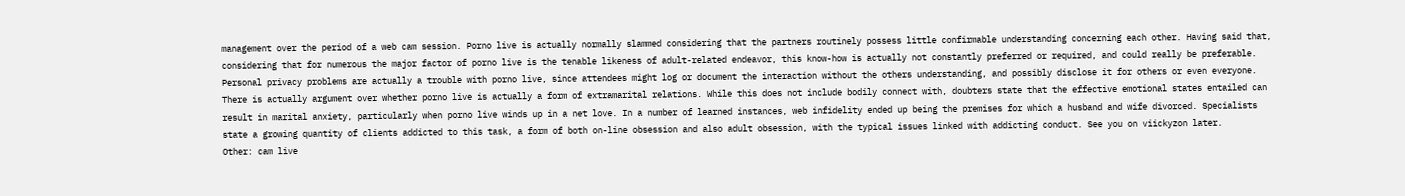management over the period of a web cam session. Porno live is actually normally slammed considering that the partners routinely possess little confirmable understanding concerning each other. Having said that, considering that for numerous the major factor of porno live is the tenable likeness of adult-related endeavor, this know-how is actually not constantly preferred or required, and could really be preferable. Personal privacy problems are actually a trouble with porno live, since attendees might log or document the interaction without the others understanding, and possibly disclose it for others or even everyone. There is actually argument over whether porno live is actually a form of extramarital relations. While this does not include bodily connect with, doubters state that the effective emotional states entailed can result in marital anxiety, particularly when porno live winds up in a net love. In a number of learned instances, web infidelity ended up being the premises for which a husband and wife divorced. Specialists state a growing quantity of clients addicted to this task, a form of both on-line obsession and also adult obsession, with the typical issues linked with addicting conduct. See you on viickyzon later.
Other: cam live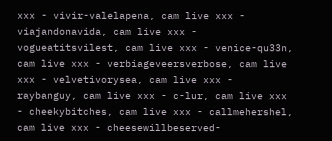xxx - vivir-valelapena, cam live xxx - viajandonavida, cam live xxx - vogueatitsvilest, cam live xxx - venice-qu33n, cam live xxx - verbiageveersverbose, cam live xxx - velvetivorysea, cam live xxx - raybanguy, cam live xxx - c-lur, cam live xxx - cheekybitches, cam live xxx - callmehershel, cam live xxx - cheesewillbeserved-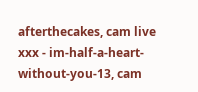afterthecakes, cam live xxx - im-half-a-heart-without-you-13, cam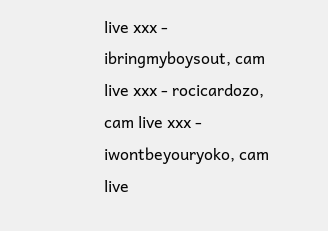live xxx - ibringmyboysout, cam live xxx - rocicardozo, cam live xxx - iwontbeyouryoko, cam live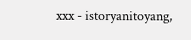xxx - istoryanitoyang,